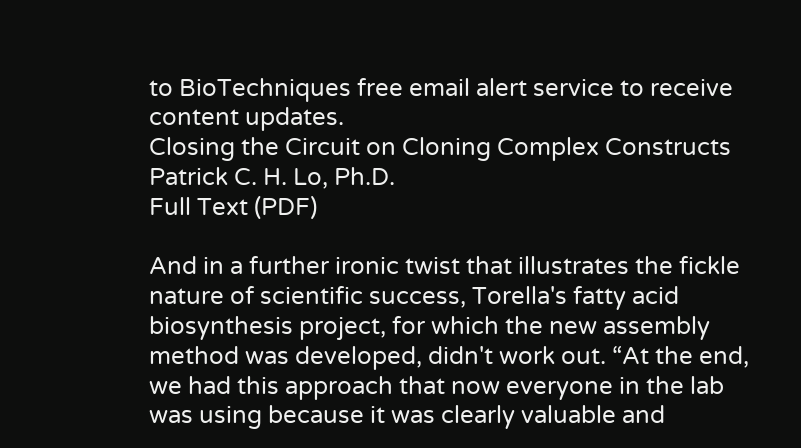to BioTechniques free email alert service to receive content updates.
Closing the Circuit on Cloning Complex Constructs
Patrick C. H. Lo, Ph.D.
Full Text (PDF)

And in a further ironic twist that illustrates the fickle nature of scientific success, Torella's fatty acid biosynthesis project, for which the new assembly method was developed, didn't work out. “At the end, we had this approach that now everyone in the lab was using because it was clearly valuable and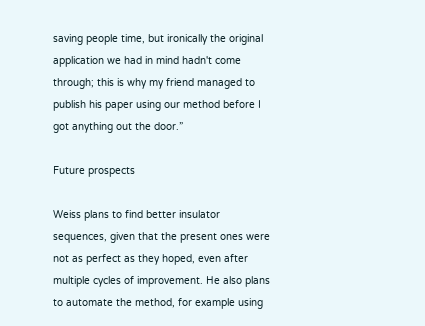saving people time, but ironically the original application we had in mind hadn't come through; this is why my friend managed to publish his paper using our method before I got anything out the door.”

Future prospects

Weiss plans to find better insulator sequences, given that the present ones were not as perfect as they hoped, even after multiple cycles of improvement. He also plans to automate the method, for example using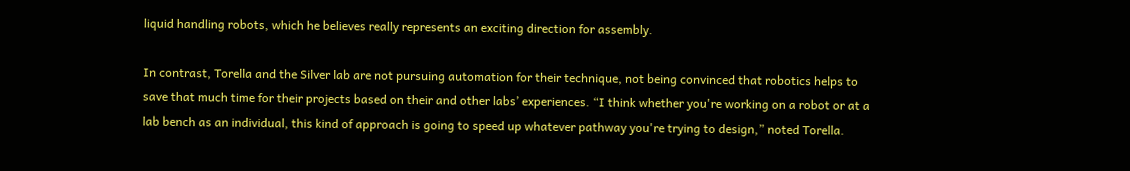liquid handling robots, which he believes really represents an exciting direction for assembly.

In contrast, Torella and the Silver lab are not pursuing automation for their technique, not being convinced that robotics helps to save that much time for their projects based on their and other labs’ experiences. “I think whether you're working on a robot or at a lab bench as an individual, this kind of approach is going to speed up whatever pathway you're trying to design,” noted Torella.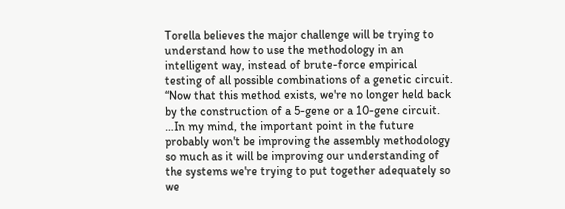Torella believes the major challenge will be trying to understand how to use the methodology in an intelligent way, instead of brute-force empirical testing of all possible combinations of a genetic circuit. “Now that this method exists, we're no longer held back by the construction of a 5-gene or a 10-gene circuit. …In my mind, the important point in the future probably won't be improving the assembly methodology so much as it will be improving our understanding of the systems we're trying to put together adequately so we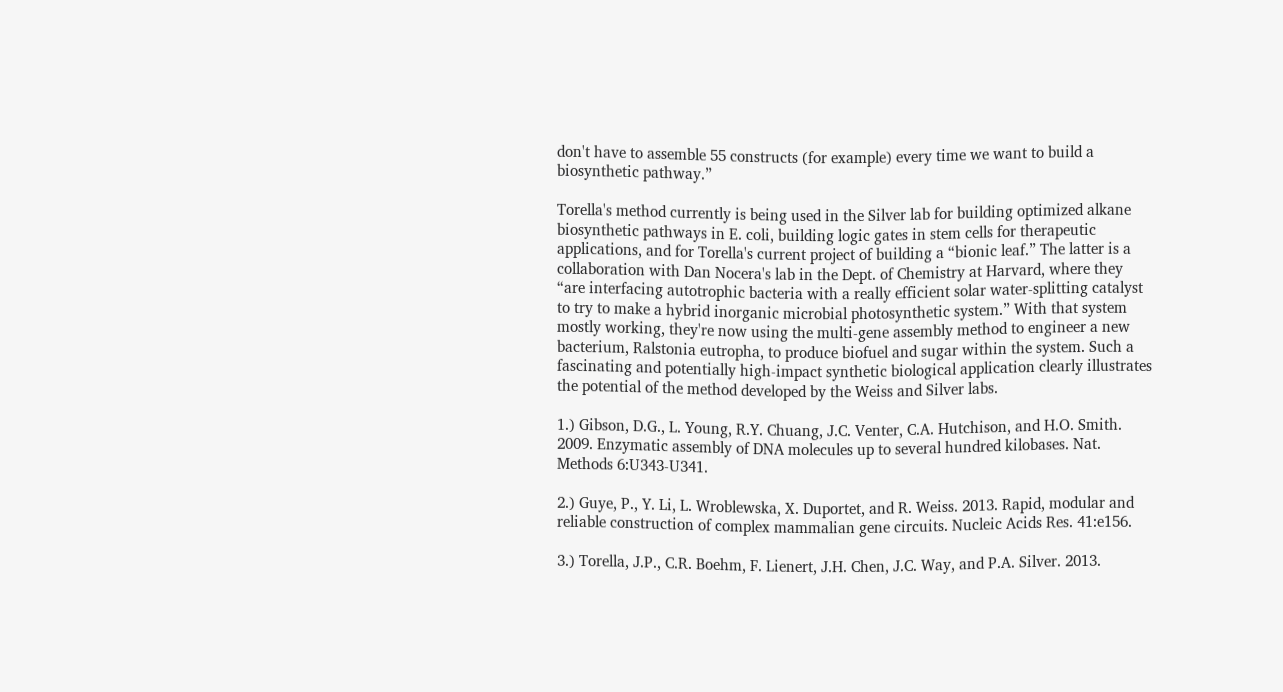don't have to assemble 55 constructs (for example) every time we want to build a biosynthetic pathway.”

Torella's method currently is being used in the Silver lab for building optimized alkane biosynthetic pathways in E. coli, building logic gates in stem cells for therapeutic applications, and for Torella's current project of building a “bionic leaf.” The latter is a collaboration with Dan Nocera's lab in the Dept. of Chemistry at Harvard, where they “are interfacing autotrophic bacteria with a really efficient solar water-splitting catalyst to try to make a hybrid inorganic microbial photosynthetic system.” With that system mostly working, they're now using the multi-gene assembly method to engineer a new bacterium, Ralstonia eutropha, to produce biofuel and sugar within the system. Such a fascinating and potentially high-impact synthetic biological application clearly illustrates the potential of the method developed by the Weiss and Silver labs.

1.) Gibson, D.G., L. Young, R.Y. Chuang, J.C. Venter, C.A. Hutchison, and H.O. Smith. 2009. Enzymatic assembly of DNA molecules up to several hundred kilobases. Nat. Methods 6:U343-U341.

2.) Guye, P., Y. Li, L. Wroblewska, X. Duportet, and R. Weiss. 2013. Rapid, modular and reliable construction of complex mammalian gene circuits. Nucleic Acids Res. 41:e156.

3.) Torella, J.P., C.R. Boehm, F. Lienert, J.H. Chen, J.C. Way, and P.A. Silver. 2013.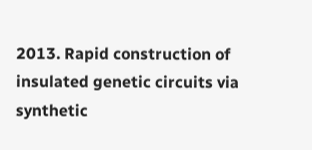2013. Rapid construction of insulated genetic circuits via synthetic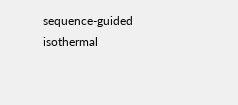sequence-guided isothermal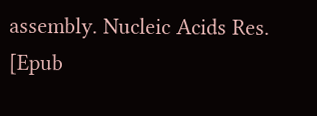assembly. Nucleic Acids Res. [Epub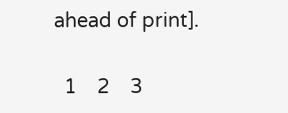ahead of print].

  1    2    3